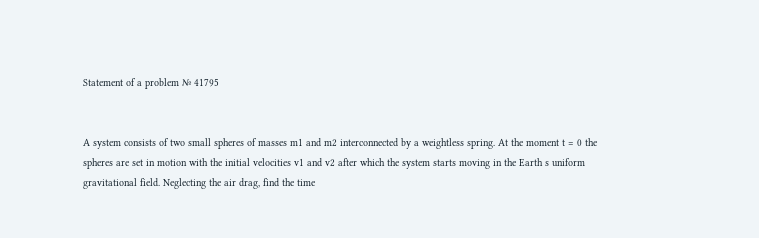Statement of a problem № 41795


A system consists of two small spheres of masses m1 and m2 interconnected by a weightless spring. At the moment t = 0 the spheres are set in motion with the initial velocities v1 and v2 after which the system starts moving in the Earth s uniform gravitational field. Neglecting the air drag, find the time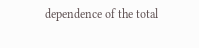dependence of the total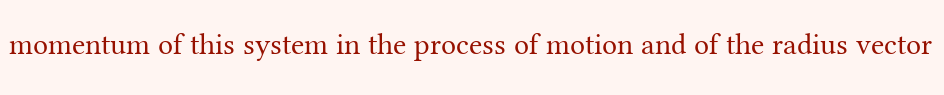momentum of this system in the process of motion and of the radius vector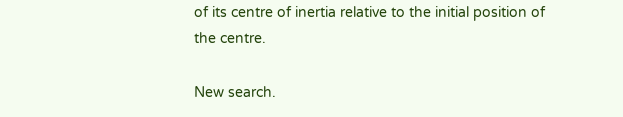of its centre of inertia relative to the initial position of the centre.

New search.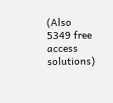(Also 5349 free access solutions)